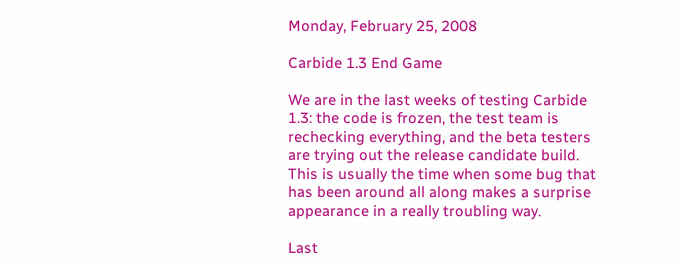Monday, February 25, 2008

Carbide 1.3 End Game

We are in the last weeks of testing Carbide 1.3: the code is frozen, the test team is rechecking everything, and the beta testers are trying out the release candidate build. This is usually the time when some bug that has been around all along makes a surprise appearance in a really troubling way.

Last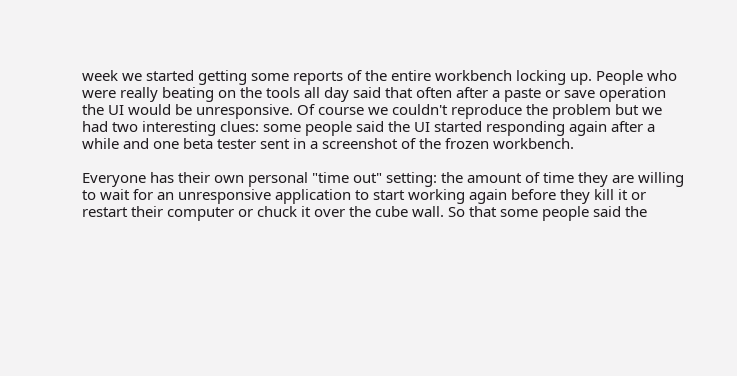week we started getting some reports of the entire workbench locking up. People who were really beating on the tools all day said that often after a paste or save operation the UI would be unresponsive. Of course we couldn't reproduce the problem but we had two interesting clues: some people said the UI started responding again after a while and one beta tester sent in a screenshot of the frozen workbench.

Everyone has their own personal "time out" setting: the amount of time they are willing to wait for an unresponsive application to start working again before they kill it or restart their computer or chuck it over the cube wall. So that some people said the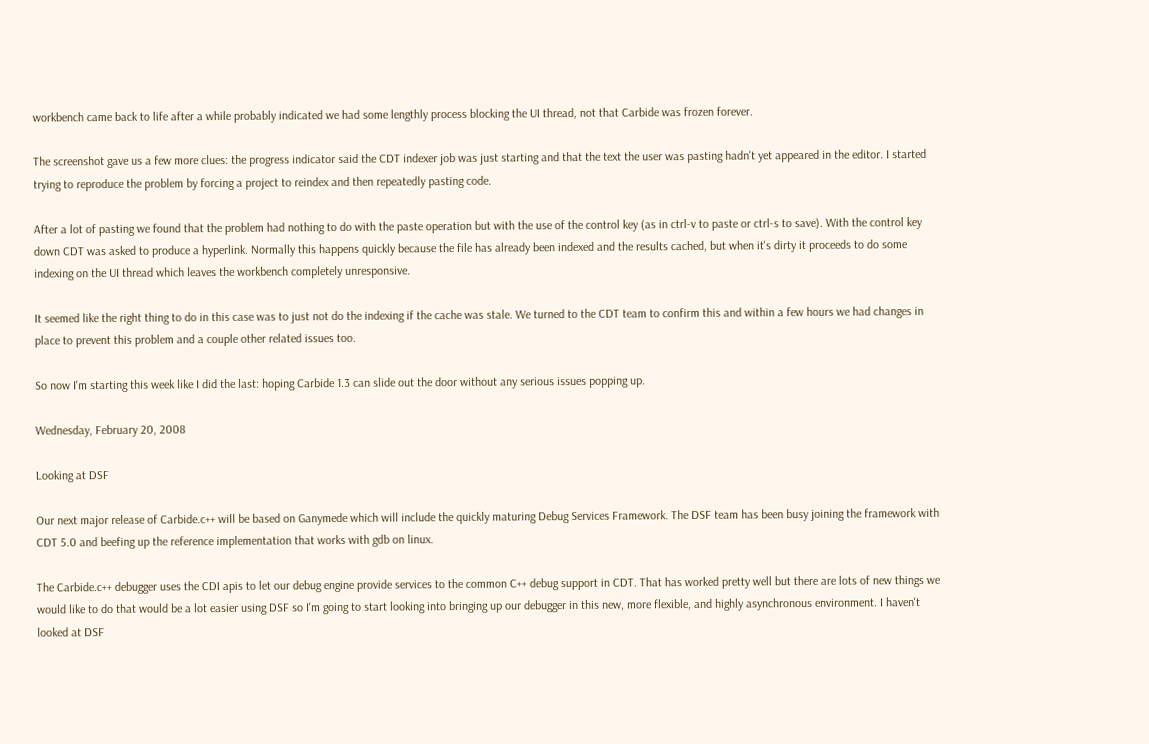workbench came back to life after a while probably indicated we had some lengthly process blocking the UI thread, not that Carbide was frozen forever.

The screenshot gave us a few more clues: the progress indicator said the CDT indexer job was just starting and that the text the user was pasting hadn't yet appeared in the editor. I started trying to reproduce the problem by forcing a project to reindex and then repeatedly pasting code.

After a lot of pasting we found that the problem had nothing to do with the paste operation but with the use of the control key (as in ctrl-v to paste or ctrl-s to save). With the control key down CDT was asked to produce a hyperlink. Normally this happens quickly because the file has already been indexed and the results cached, but when it's dirty it proceeds to do some indexing on the UI thread which leaves the workbench completely unresponsive.

It seemed like the right thing to do in this case was to just not do the indexing if the cache was stale. We turned to the CDT team to confirm this and within a few hours we had changes in place to prevent this problem and a couple other related issues too.

So now I'm starting this week like I did the last: hoping Carbide 1.3 can slide out the door without any serious issues popping up.

Wednesday, February 20, 2008

Looking at DSF

Our next major release of Carbide.c++ will be based on Ganymede which will include the quickly maturing Debug Services Framework. The DSF team has been busy joining the framework with CDT 5.0 and beefing up the reference implementation that works with gdb on linux.

The Carbide.c++ debugger uses the CDI apis to let our debug engine provide services to the common C++ debug support in CDT. That has worked pretty well but there are lots of new things we would like to do that would be a lot easier using DSF so I'm going to start looking into bringing up our debugger in this new, more flexible, and highly asynchronous environment. I haven't looked at DSF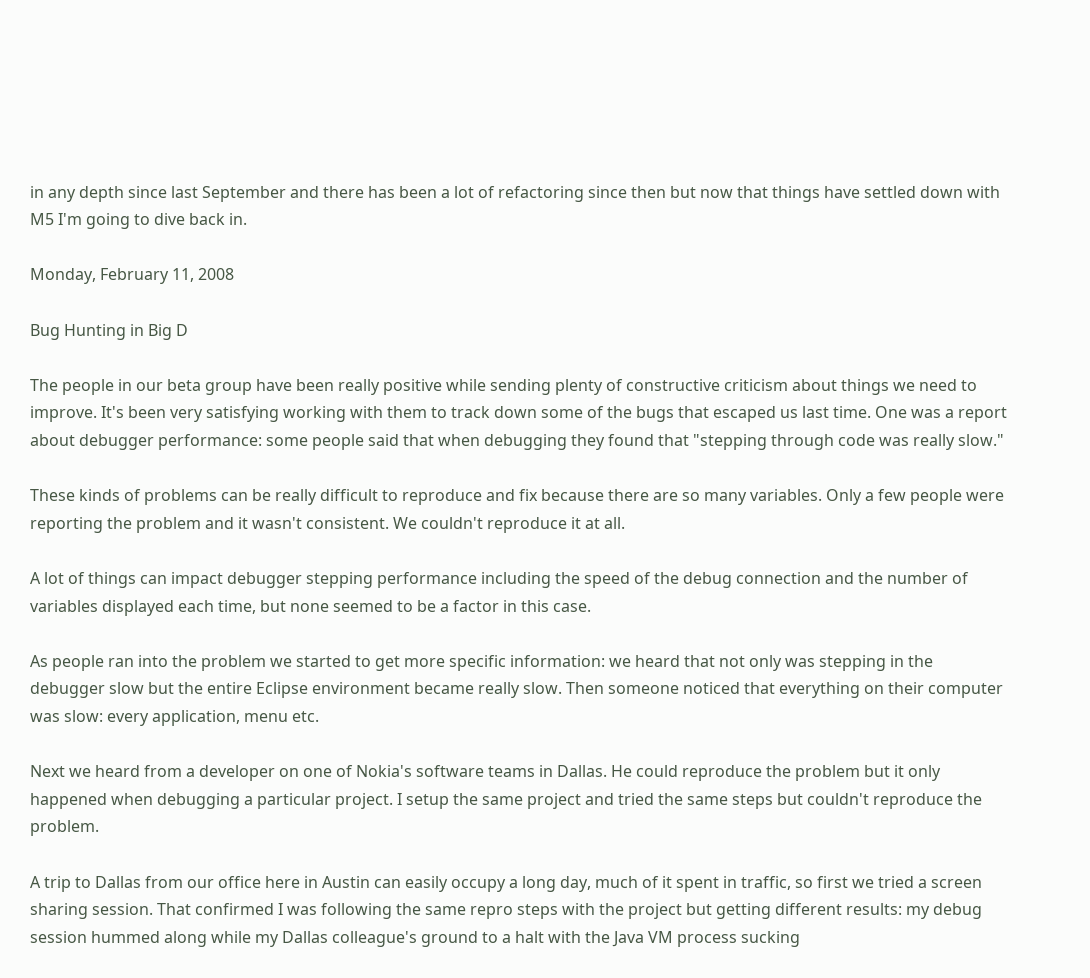in any depth since last September and there has been a lot of refactoring since then but now that things have settled down with M5 I'm going to dive back in.

Monday, February 11, 2008

Bug Hunting in Big D

The people in our beta group have been really positive while sending plenty of constructive criticism about things we need to improve. It's been very satisfying working with them to track down some of the bugs that escaped us last time. One was a report about debugger performance: some people said that when debugging they found that "stepping through code was really slow."

These kinds of problems can be really difficult to reproduce and fix because there are so many variables. Only a few people were reporting the problem and it wasn't consistent. We couldn't reproduce it at all.

A lot of things can impact debugger stepping performance including the speed of the debug connection and the number of variables displayed each time, but none seemed to be a factor in this case.

As people ran into the problem we started to get more specific information: we heard that not only was stepping in the debugger slow but the entire Eclipse environment became really slow. Then someone noticed that everything on their computer was slow: every application, menu etc.

Next we heard from a developer on one of Nokia's software teams in Dallas. He could reproduce the problem but it only happened when debugging a particular project. I setup the same project and tried the same steps but couldn't reproduce the problem.

A trip to Dallas from our office here in Austin can easily occupy a long day, much of it spent in traffic, so first we tried a screen sharing session. That confirmed I was following the same repro steps with the project but getting different results: my debug session hummed along while my Dallas colleague's ground to a halt with the Java VM process sucking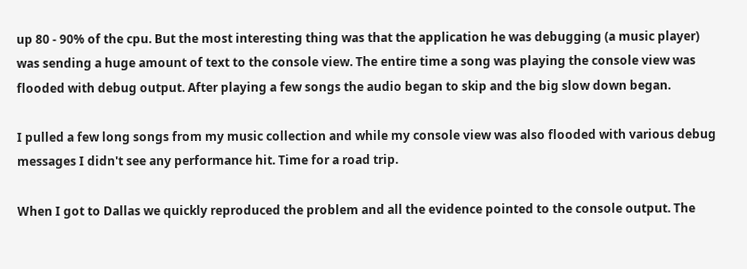up 80 - 90% of the cpu. But the most interesting thing was that the application he was debugging (a music player) was sending a huge amount of text to the console view. The entire time a song was playing the console view was flooded with debug output. After playing a few songs the audio began to skip and the big slow down began.

I pulled a few long songs from my music collection and while my console view was also flooded with various debug messages I didn't see any performance hit. Time for a road trip.

When I got to Dallas we quickly reproduced the problem and all the evidence pointed to the console output. The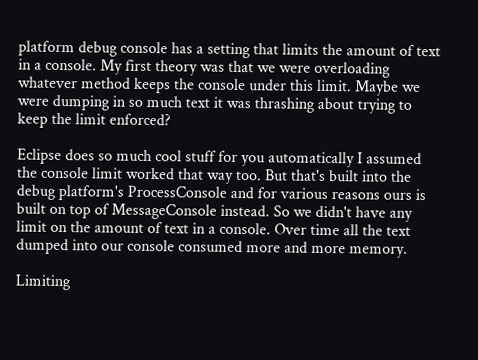platform debug console has a setting that limits the amount of text in a console. My first theory was that we were overloading whatever method keeps the console under this limit. Maybe we were dumping in so much text it was thrashing about trying to keep the limit enforced?

Eclipse does so much cool stuff for you automatically I assumed the console limit worked that way too. But that's built into the debug platform's ProcessConsole and for various reasons ours is built on top of MessageConsole instead. So we didn't have any limit on the amount of text in a console. Over time all the text dumped into our console consumed more and more memory.

Limiting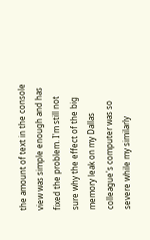the amount of text in the console view was simple enough and has fixed the problem. I'm still not sure why the effect of the big memory leak on my Dallas colleague's computer was so severe while my similarly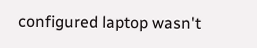configured laptop wasn't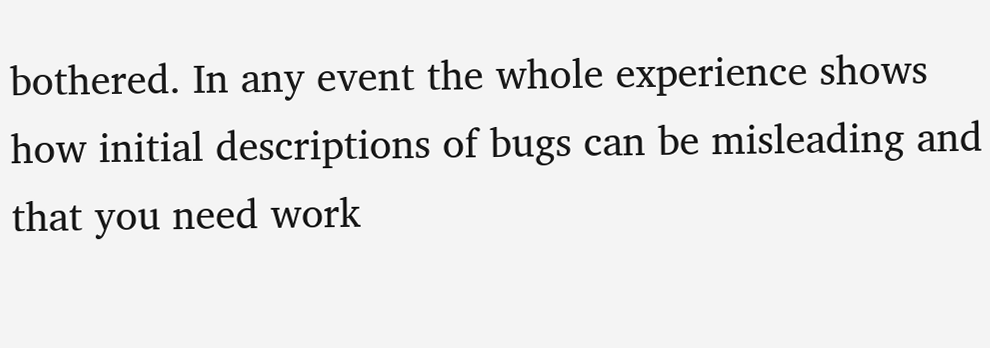bothered. In any event the whole experience shows how initial descriptions of bugs can be misleading and that you need work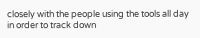closely with the people using the tools all day in order to track down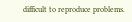difficult to reproduce problems.